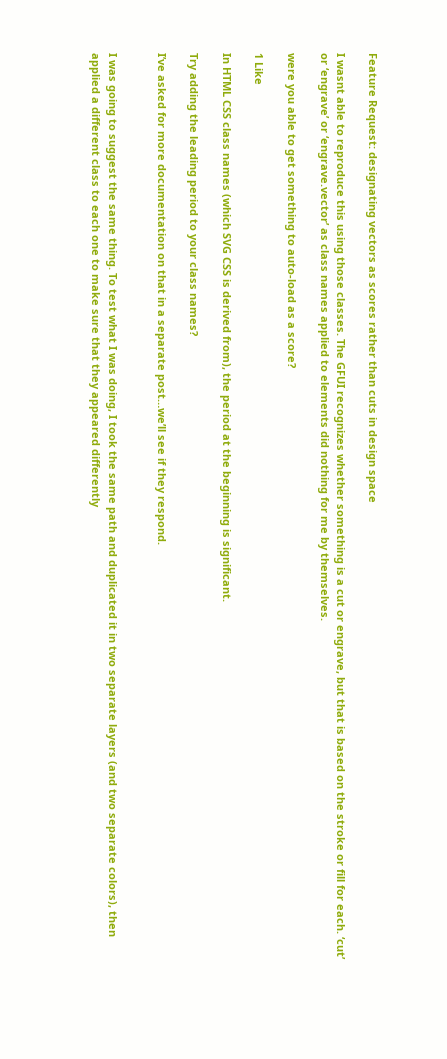Feature Request: designating vectors as scores rather than cuts in design space

I wasnt able to reproduce this using those classes. The GFUI recognizes whether something is a cut or engrave, but that is based on the stroke or fill for each. ‘cut’ or ‘engrave’ or ‘engrave.vector’ as class names applied to elements did nothing for me by themselves.

were you able to get something to auto-load as a score?

1 Like

In HTML CSS class names (which SVG CSS is derived from), the period at the beginning is significant.

Try adding the leading period to your class names?

I’ve asked for more documentation on that in a separate post…we’ll see if they respond.


I was going to suggest the same thing. To test what I was doing, I took the same path and duplicated it in two separate layers (and two separate colors), then applied a different class to each one to make sure that they appeared differently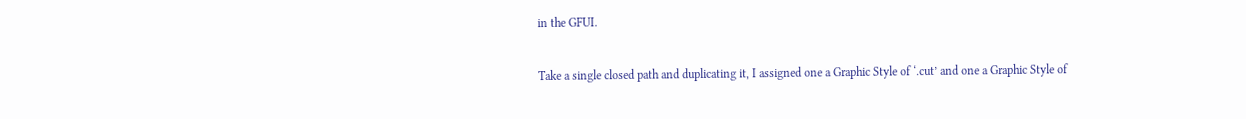in the GFUI.

Take a single closed path and duplicating it, I assigned one a Graphic Style of ‘.cut’ and one a Graphic Style of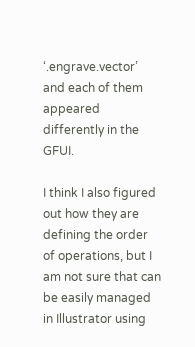‘.engrave.vector’ and each of them appeared differently in the GFUI.

I think I also figured out how they are defining the order of operations, but I am not sure that can be easily managed in Illustrator using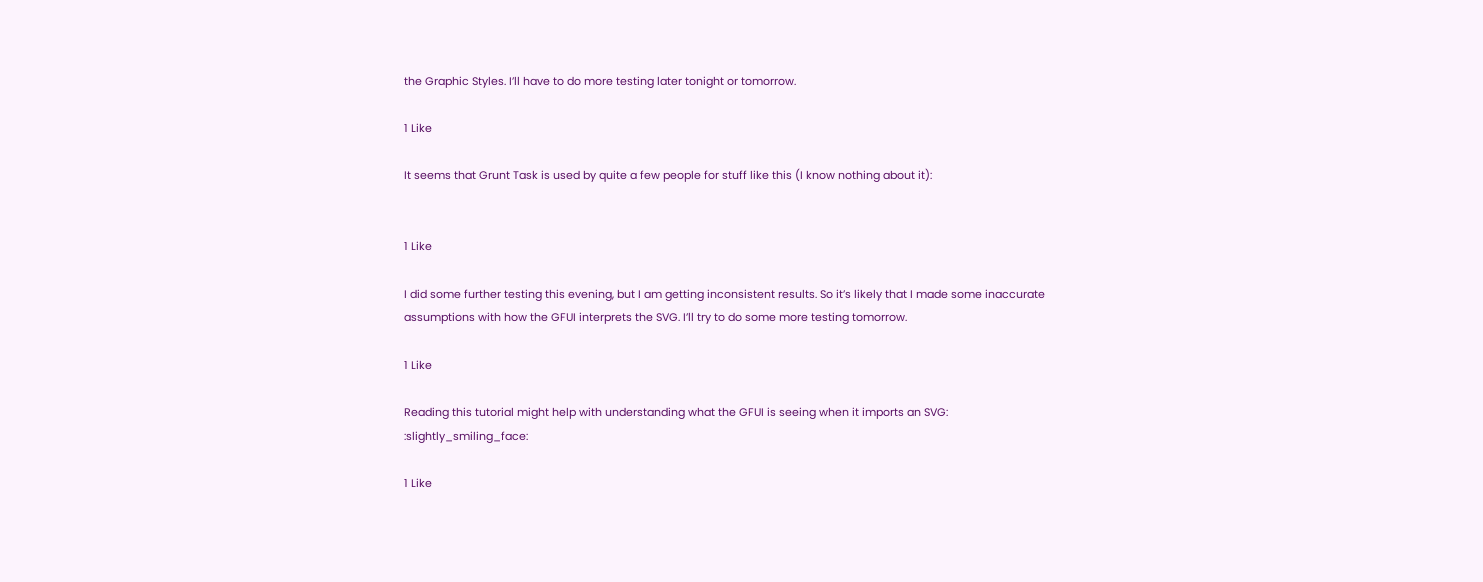the Graphic Styles. I’ll have to do more testing later tonight or tomorrow.

1 Like

It seems that Grunt Task is used by quite a few people for stuff like this (I know nothing about it):


1 Like

I did some further testing this evening, but I am getting inconsistent results. So it’s likely that I made some inaccurate assumptions with how the GFUI interprets the SVG. I’ll try to do some more testing tomorrow.

1 Like

Reading this tutorial might help with understanding what the GFUI is seeing when it imports an SVG: :slightly_smiling_face:

1 Like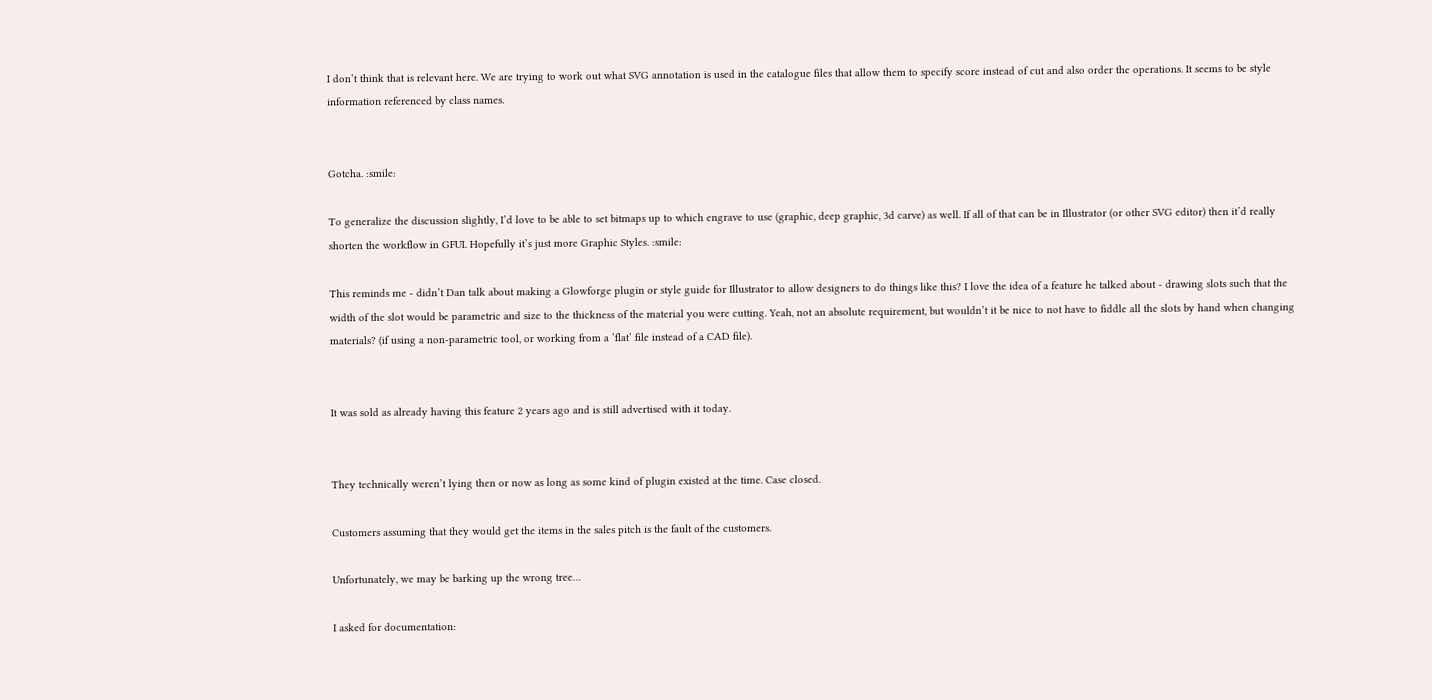I don’t think that is relevant here. We are trying to work out what SVG annotation is used in the catalogue files that allow them to specify score instead of cut and also order the operations. It seems to be style information referenced by class names.


Gotcha. :smile:

To generalize the discussion slightly, I’d love to be able to set bitmaps up to which engrave to use (graphic, deep graphic, 3d carve) as well. If all of that can be in Illustrator (or other SVG editor) then it’d really shorten the workflow in GFUI. Hopefully it’s just more Graphic Styles. :smile:

This reminds me - didn’t Dan talk about making a Glowforge plugin or style guide for Illustrator to allow designers to do things like this? I love the idea of a feature he talked about - drawing slots such that the width of the slot would be parametric and size to the thickness of the material you were cutting. Yeah, not an absolute requirement, but wouldn’t it be nice to not have to fiddle all the slots by hand when changing materials? (if using a non-parametric tool, or working from a ‘flat’ file instead of a CAD file).


It was sold as already having this feature 2 years ago and is still advertised with it today.


They technically weren’t lying then or now as long as some kind of plugin existed at the time. Case closed.

Customers assuming that they would get the items in the sales pitch is the fault of the customers.

Unfortunately, we may be barking up the wrong tree…

I asked for documentation: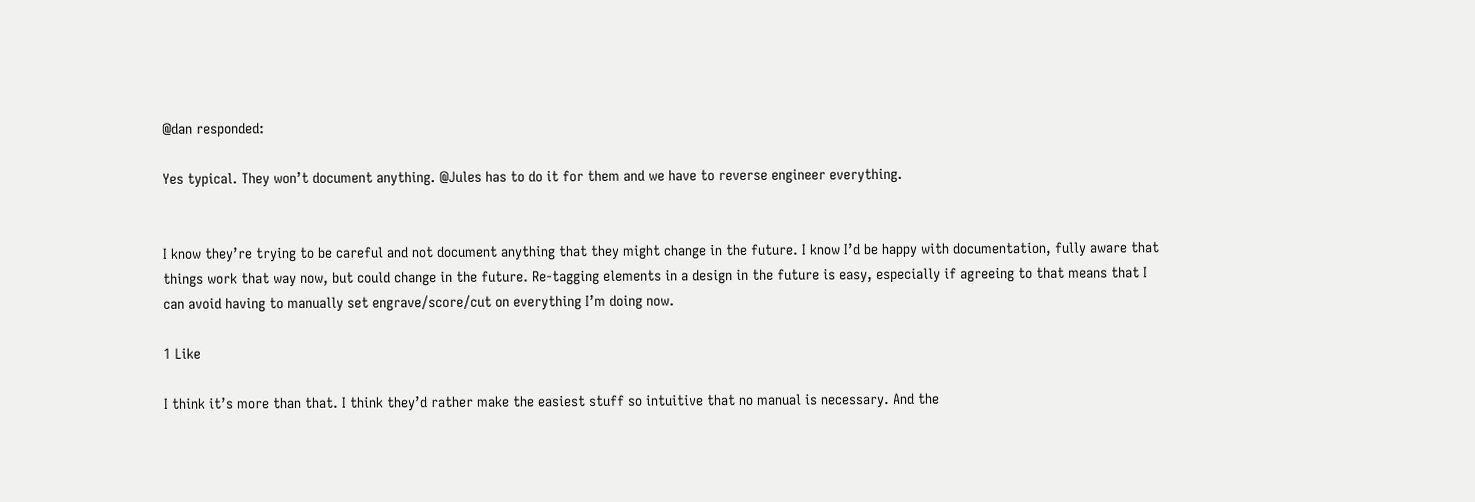@dan responded:

Yes typical. They won’t document anything. @Jules has to do it for them and we have to reverse engineer everything.


I know they’re trying to be careful and not document anything that they might change in the future. I know I’d be happy with documentation, fully aware that things work that way now, but could change in the future. Re-tagging elements in a design in the future is easy, especially if agreeing to that means that I can avoid having to manually set engrave/score/cut on everything I’m doing now.

1 Like

I think it’s more than that. I think they’d rather make the easiest stuff so intuitive that no manual is necessary. And the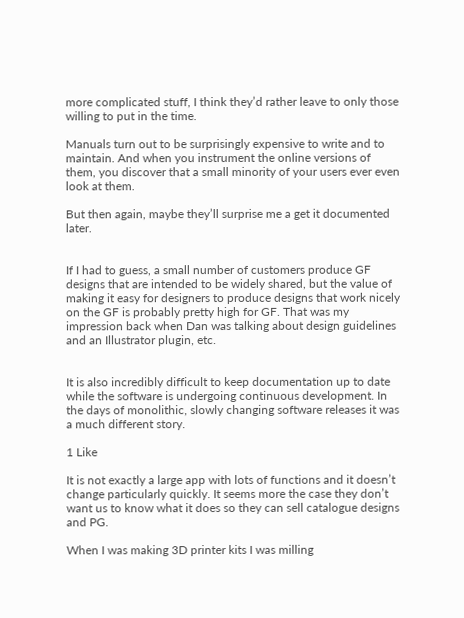more complicated stuff, I think they’d rather leave to only those willing to put in the time.

Manuals turn out to be surprisingly expensive to write and to maintain. And when you instrument the online versions of them, you discover that a small minority of your users ever even look at them.

But then again, maybe they’ll surprise me a get it documented later.


If I had to guess, a small number of customers produce GF designs that are intended to be widely shared, but the value of making it easy for designers to produce designs that work nicely on the GF is probably pretty high for GF. That was my impression back when Dan was talking about design guidelines and an Illustrator plugin, etc.


It is also incredibly difficult to keep documentation up to date while the software is undergoing continuous development. In the days of monolithic, slowly changing software releases it was a much different story.

1 Like

It is not exactly a large app with lots of functions and it doesn’t change particularly quickly. It seems more the case they don’t want us to know what it does so they can sell catalogue designs and PG.

When I was making 3D printer kits I was milling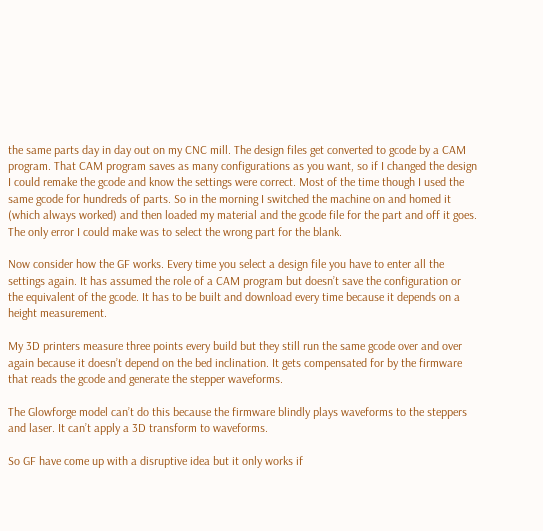the same parts day in day out on my CNC mill. The design files get converted to gcode by a CAM program. That CAM program saves as many configurations as you want, so if I changed the design I could remake the gcode and know the settings were correct. Most of the time though I used the same gcode for hundreds of parts. So in the morning I switched the machine on and homed it (which always worked) and then loaded my material and the gcode file for the part and off it goes. The only error I could make was to select the wrong part for the blank.

Now consider how the GF works. Every time you select a design file you have to enter all the settings again. It has assumed the role of a CAM program but doesn’t save the configuration or the equivalent of the gcode. It has to be built and download every time because it depends on a height measurement.

My 3D printers measure three points every build but they still run the same gcode over and over again because it doesn’t depend on the bed inclination. It gets compensated for by the firmware that reads the gcode and generate the stepper waveforms.

The Glowforge model can’t do this because the firmware blindly plays waveforms to the steppers and laser. It can’t apply a 3D transform to waveforms.

So GF have come up with a disruptive idea but it only works if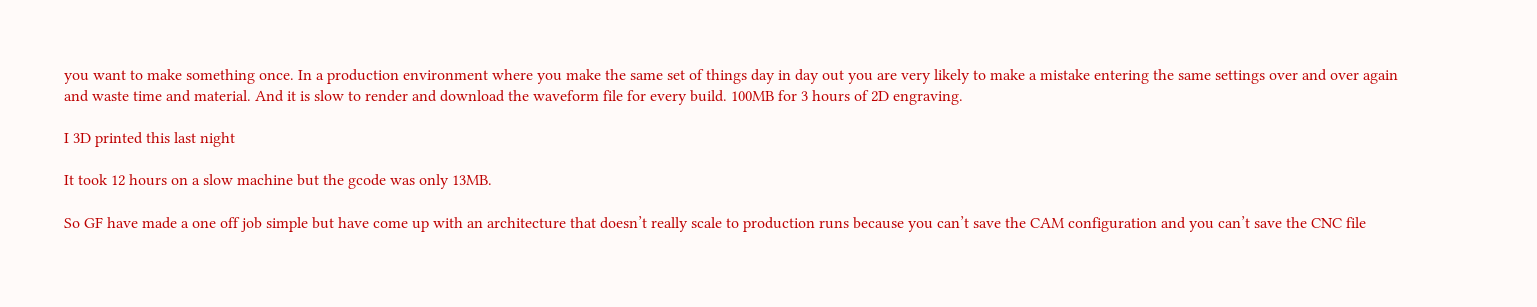you want to make something once. In a production environment where you make the same set of things day in day out you are very likely to make a mistake entering the same settings over and over again and waste time and material. And it is slow to render and download the waveform file for every build. 100MB for 3 hours of 2D engraving.

I 3D printed this last night

It took 12 hours on a slow machine but the gcode was only 13MB.

So GF have made a one off job simple but have come up with an architecture that doesn’t really scale to production runs because you can’t save the CAM configuration and you can’t save the CNC file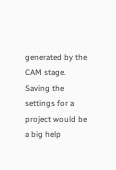generated by the CAM stage. Saving the settings for a project would be a big help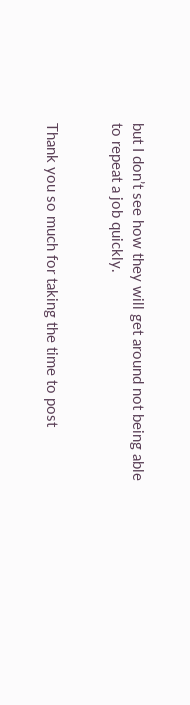but I don’t see how they will get around not being able to repeat a job quickly.


Thank you so much for taking the time to post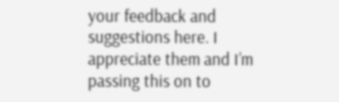your feedback and suggestions here. I appreciate them and I’m passing this on to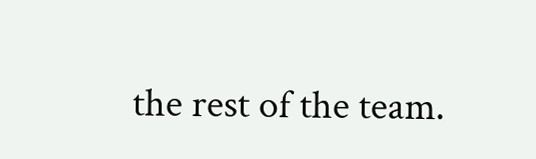the rest of the team.